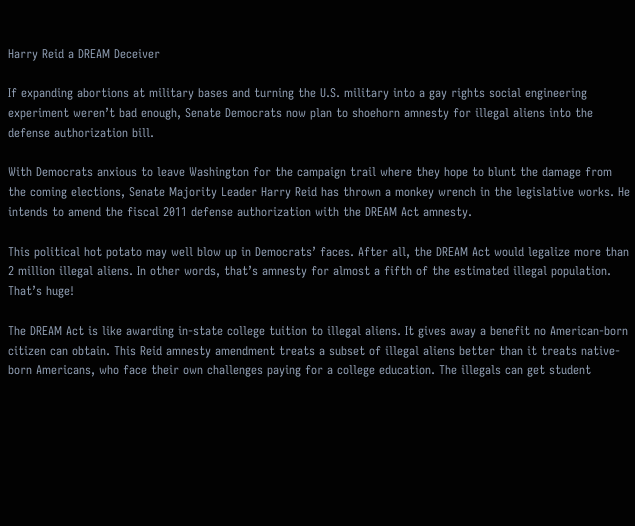Harry Reid a DREAM Deceiver

If expanding abortions at military bases and turning the U.S. military into a gay rights social engineering experiment weren’t bad enough, Senate Democrats now plan to shoehorn amnesty for illegal aliens into the defense authorization bill.

With Democrats anxious to leave Washington for the campaign trail where they hope to blunt the damage from the coming elections, Senate Majority Leader Harry Reid has thrown a monkey wrench in the legislative works. He intends to amend the fiscal 2011 defense authorization with the DREAM Act amnesty.

This political hot potato may well blow up in Democrats’ faces. After all, the DREAM Act would legalize more than 2 million illegal aliens. In other words, that’s amnesty for almost a fifth of the estimated illegal population.  That’s huge!

The DREAM Act is like awarding in-state college tuition to illegal aliens. It gives away a benefit no American-born citizen can obtain. This Reid amnesty amendment treats a subset of illegal aliens better than it treats native-born Americans, who face their own challenges paying for a college education. The illegals can get student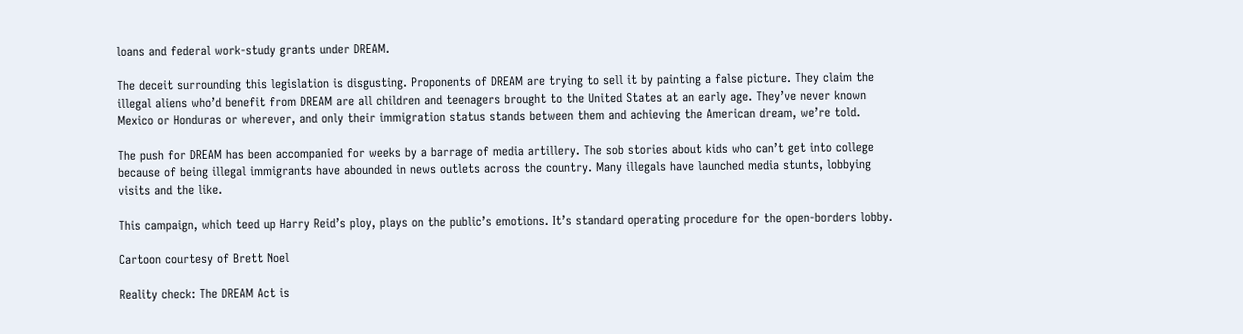loans and federal work-study grants under DREAM.

The deceit surrounding this legislation is disgusting. Proponents of DREAM are trying to sell it by painting a false picture. They claim the illegal aliens who’d benefit from DREAM are all children and teenagers brought to the United States at an early age. They’ve never known Mexico or Honduras or wherever, and only their immigration status stands between them and achieving the American dream, we’re told.

The push for DREAM has been accompanied for weeks by a barrage of media artillery. The sob stories about kids who can’t get into college because of being illegal immigrants have abounded in news outlets across the country. Many illegals have launched media stunts, lobbying visits and the like.

This campaign, which teed up Harry Reid’s ploy, plays on the public’s emotions. It’s standard operating procedure for the open-borders lobby.

Cartoon courtesy of Brett Noel

Reality check: The DREAM Act is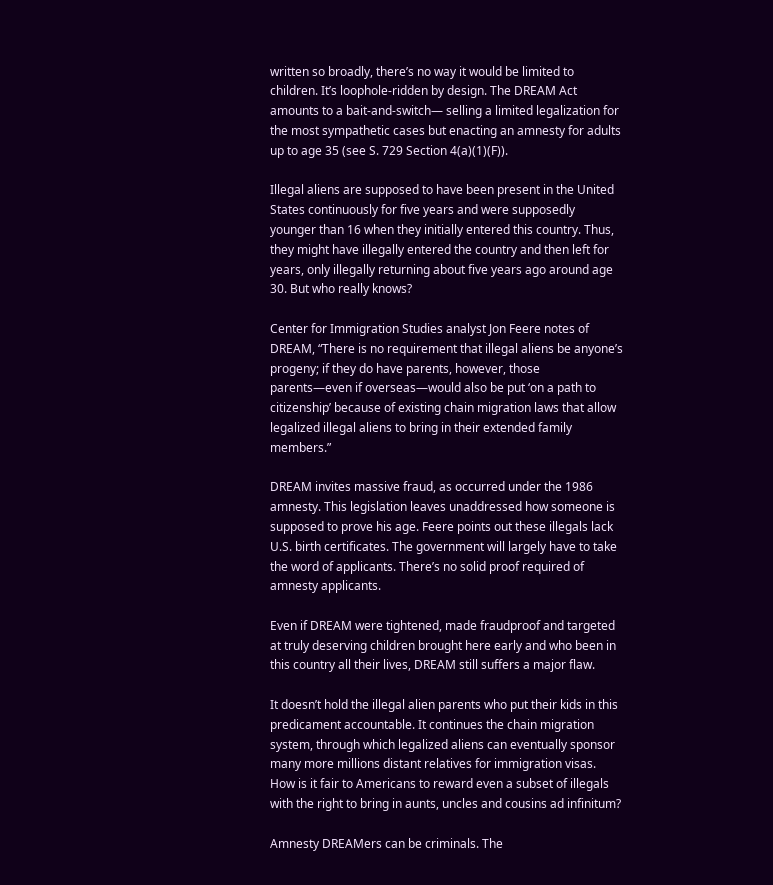written so broadly, there’s no way it would be limited to children. It’s loophole-ridden by design. The DREAM Act amounts to a bait-and-switch— selling a limited legalization for the most sympathetic cases but enacting an amnesty for adults up to age 35 (see S. 729 Section 4(a)(1)(F)).

Illegal aliens are supposed to have been present in the United States continuously for five years and were supposedly younger than 16 when they initially entered this country. Thus, they might have illegally entered the country and then left for years, only illegally returning about five years ago around age 30. But who really knows?

Center for Immigration Studies analyst Jon Feere notes of DREAM, “There is no requirement that illegal aliens be anyone’s progeny; if they do have parents, however, those parents—even if overseas—would also be put ‘on a path to citizenship’ because of existing chain migration laws that allow legalized illegal aliens to bring in their extended family members.”

DREAM invites massive fraud, as occurred under the 1986 amnesty. This legislation leaves unaddressed how someone is supposed to prove his age. Feere points out these illegals lack U.S. birth certificates. The government will largely have to take the word of applicants. There’s no solid proof required of amnesty applicants.

Even if DREAM were tightened, made fraudproof and targeted at truly deserving children brought here early and who been in this country all their lives, DREAM still suffers a major flaw.

It doesn’t hold the illegal alien parents who put their kids in this predicament accountable. It continues the chain migration system, through which legalized aliens can eventually sponsor many more millions distant relatives for immigration visas. How is it fair to Americans to reward even a subset of illegals with the right to bring in aunts, uncles and cousins ad infinitum?

Amnesty DREAMers can be criminals. The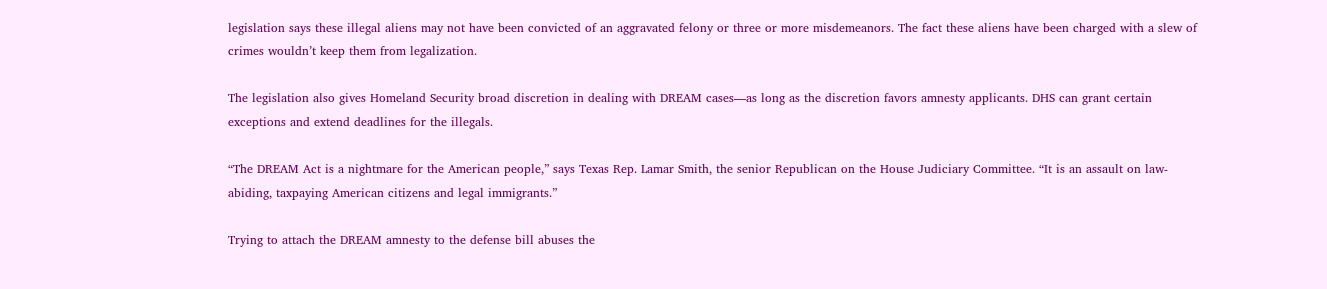legislation says these illegal aliens may not have been convicted of an aggravated felony or three or more misdemeanors. The fact these aliens have been charged with a slew of crimes wouldn’t keep them from legalization.

The legislation also gives Homeland Security broad discretion in dealing with DREAM cases—as long as the discretion favors amnesty applicants. DHS can grant certain exceptions and extend deadlines for the illegals.

“The DREAM Act is a nightmare for the American people,” says Texas Rep. Lamar Smith, the senior Republican on the House Judiciary Committee. “It is an assault on law-abiding, taxpaying American citizens and legal immigrants.”

Trying to attach the DREAM amnesty to the defense bill abuses the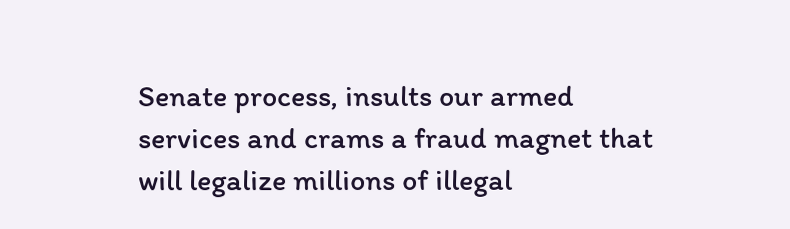Senate process, insults our armed services and crams a fraud magnet that will legalize millions of illegal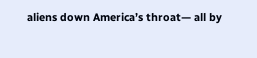aliens down America’s throat— all by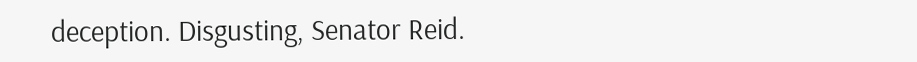deception. Disgusting, Senator Reid.